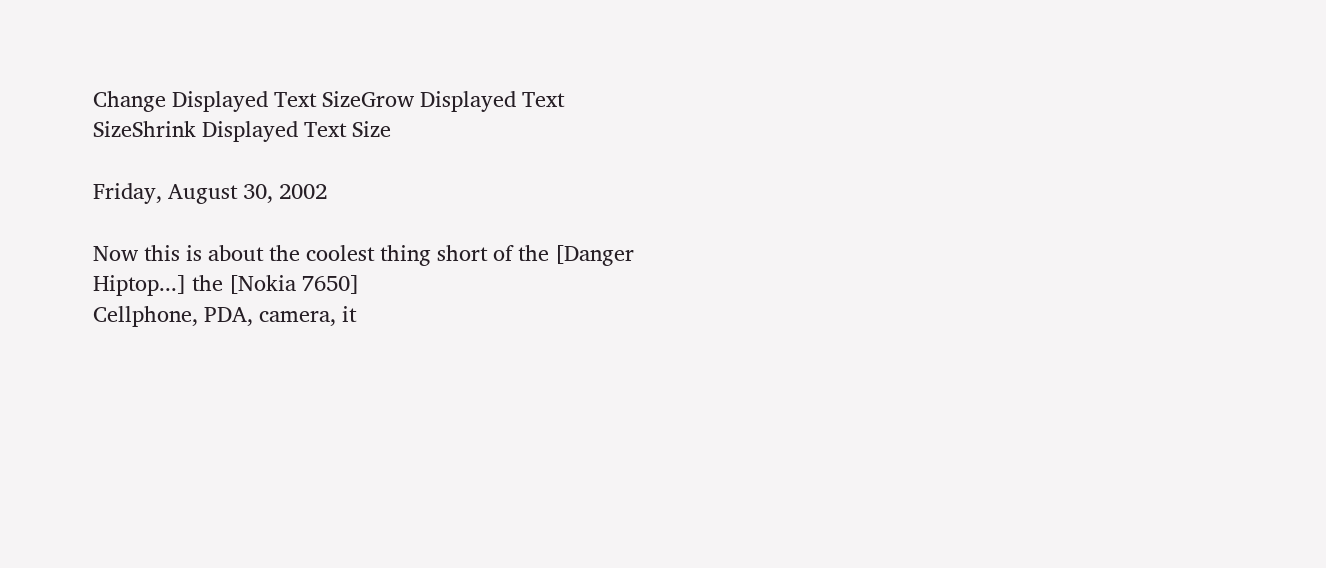Change Displayed Text SizeGrow Displayed Text SizeShrink Displayed Text Size

Friday, August 30, 2002

Now this is about the coolest thing short of the [Danger Hiptop...] the [Nokia 7650]
Cellphone, PDA, camera, it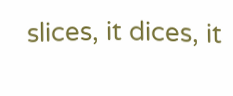slices, it dices, it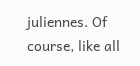juliennes. Of course, like all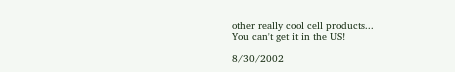other really cool cell products...
You can't get it in the US!

8/30/2002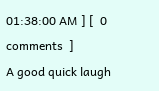01:38:00 AM ] [  0 comments  ]
A good quick laugh